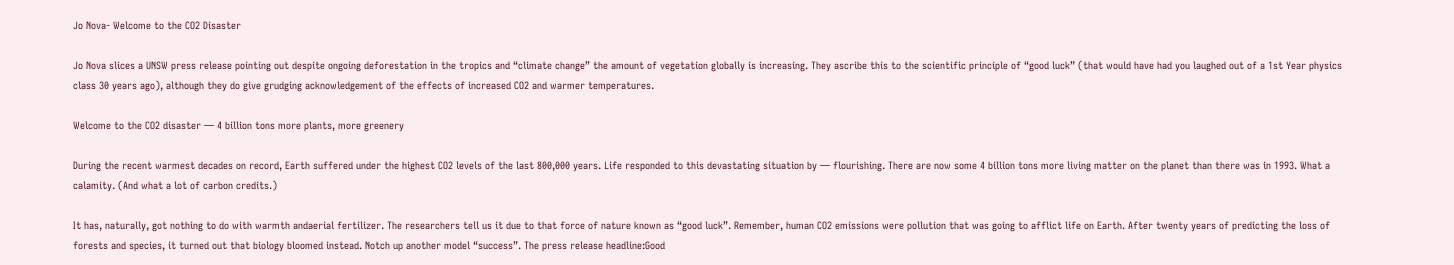Jo Nova- Welcome to the CO2 Disaster

Jo Nova slices a UNSW press release pointing out despite ongoing deforestation in the tropics and “climate change” the amount of vegetation globally is increasing. They ascribe this to the scientific principle of “good luck” (that would have had you laughed out of a 1st Year physics class 30 years ago), although they do give grudging acknowledgement of the effects of increased CO2 and warmer temperatures.

Welcome to the CO2 disaster — 4 billion tons more plants, more greenery

During the recent warmest decades on record, Earth suffered under the highest CO2 levels of the last 800,000 years. Life responded to this devastating situation by — flourishing. There are now some 4 billion tons more living matter on the planet than there was in 1993. What a calamity. (And what a lot of carbon credits.)

It has, naturally, got nothing to do with warmth andaerial fertilizer. The researchers tell us it due to that force of nature known as “good luck”. Remember, human CO2 emissions were pollution that was going to afflict life on Earth. After twenty years of predicting the loss of forests and species, it turned out that biology bloomed instead. Notch up another model “success”. The press release headline:Good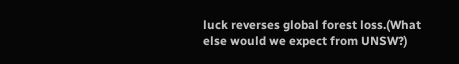luck reverses global forest loss.(What else would we expect from UNSW?)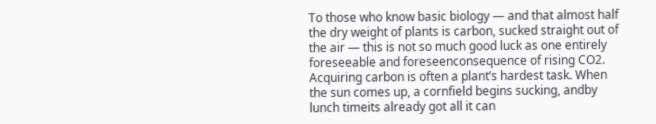To those who know basic biology — and that almost half the dry weight of plants is carbon, sucked straight out of the air — this is not so much good luck as one entirely foreseeable and foreseenconsequence of rising CO2. Acquiring carbon is often a plant’s hardest task. When the sun comes up, a cornfield begins sucking, andby lunch timeits already got all it can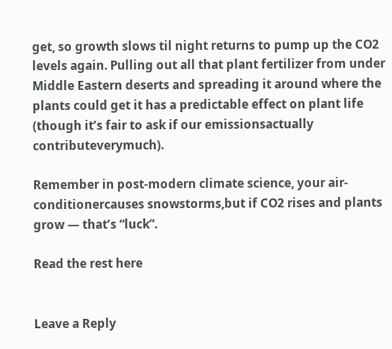get, so growth slows til night returns to pump up the CO2 levels again. Pulling out all that plant fertilizer from under Middle Eastern deserts and spreading it around where the plants could get it has a predictable effect on plant life (though it’s fair to ask if our emissionsactually contributeverymuch).

Remember in post-modern climate science, your air-conditionercauses snowstorms,but if CO2 rises and plants grow — that’s “luck”.

Read the rest here


Leave a Reply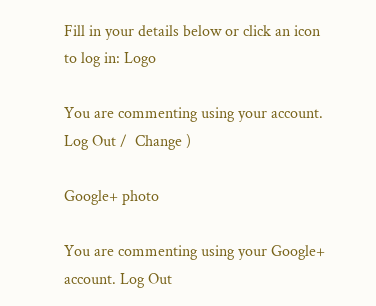Fill in your details below or click an icon to log in: Logo

You are commenting using your account. Log Out /  Change )

Google+ photo

You are commenting using your Google+ account. Log Out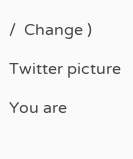/  Change )

Twitter picture

You are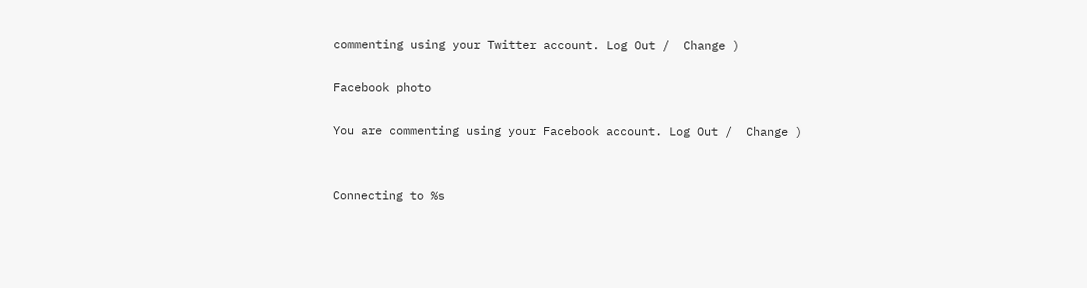commenting using your Twitter account. Log Out /  Change )

Facebook photo

You are commenting using your Facebook account. Log Out /  Change )


Connecting to %s